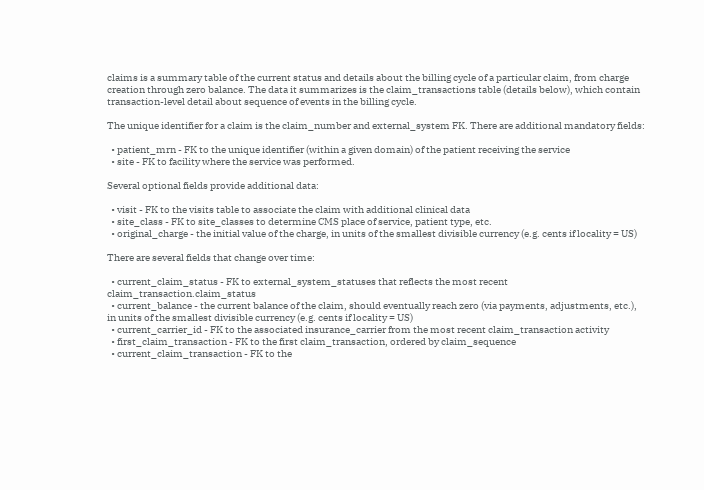claims is a summary table of the current status and details about the billing cycle of a particular claim, from charge creation through zero balance. The data it summarizes is the claim_transactions table (details below), which contain transaction-level detail about sequence of events in the billing cycle.

The unique identifier for a claim is the claim_number and external_system FK. There are additional mandatory fields:

  • patient_mrn - FK to the unique identifier (within a given domain) of the patient receiving the service
  • site - FK to facility where the service was performed.

Several optional fields provide additional data:

  • visit - FK to the visits table to associate the claim with additional clinical data
  • site_class - FK to site_classes to determine CMS place of service, patient type, etc.
  • original_charge - the initial value of the charge, in units of the smallest divisible currency (e.g. cents if locality = US)

There are several fields that change over time:

  • current_claim_status - FK to external_system_statuses that reflects the most recent claim_transaction.claim_status
  • current_balance - the current balance of the claim, should eventually reach zero (via payments, adjustments, etc.), in units of the smallest divisible currency (e.g. cents if locality = US)
  • current_carrier_id - FK to the associated insurance_carrier from the most recent claim_transaction activity
  • first_claim_transaction - FK to the first claim_transaction, ordered by claim_sequence
  • current_claim_transaction - FK to the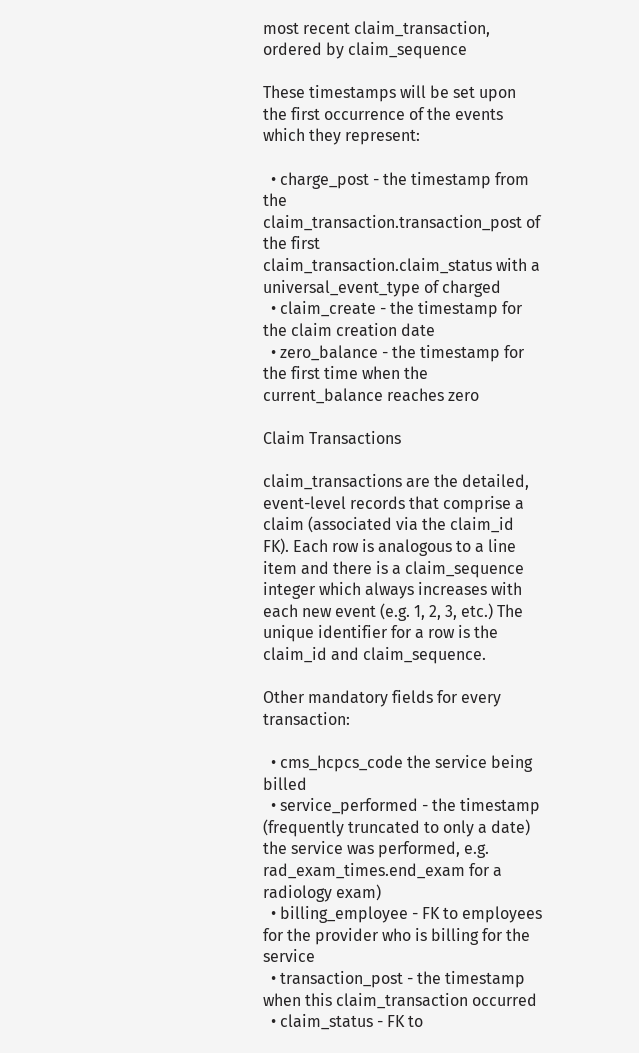most recent claim_transaction, ordered by claim_sequence

These timestamps will be set upon the first occurrence of the events which they represent:

  • charge_post - the timestamp from the claim_transaction.transaction_post of the first claim_transaction.claim_status with a universal_event_type of charged
  • claim_create - the timestamp for the claim creation date
  • zero_balance - the timestamp for the first time when the current_balance reaches zero

Claim Transactions

claim_transactions are the detailed, event-level records that comprise a claim (associated via the claim_id FK). Each row is analogous to a line item and there is a claim_sequence integer which always increases with each new event (e.g. 1, 2, 3, etc.) The unique identifier for a row is the claim_id and claim_sequence.

Other mandatory fields for every transaction:

  • cms_hcpcs_code the service being billed
  • service_performed - the timestamp (frequently truncated to only a date) the service was performed, e.g. rad_exam_times.end_exam for a radiology exam)
  • billing_employee - FK to employees for the provider who is billing for the service
  • transaction_post - the timestamp when this claim_transaction occurred
  • claim_status - FK to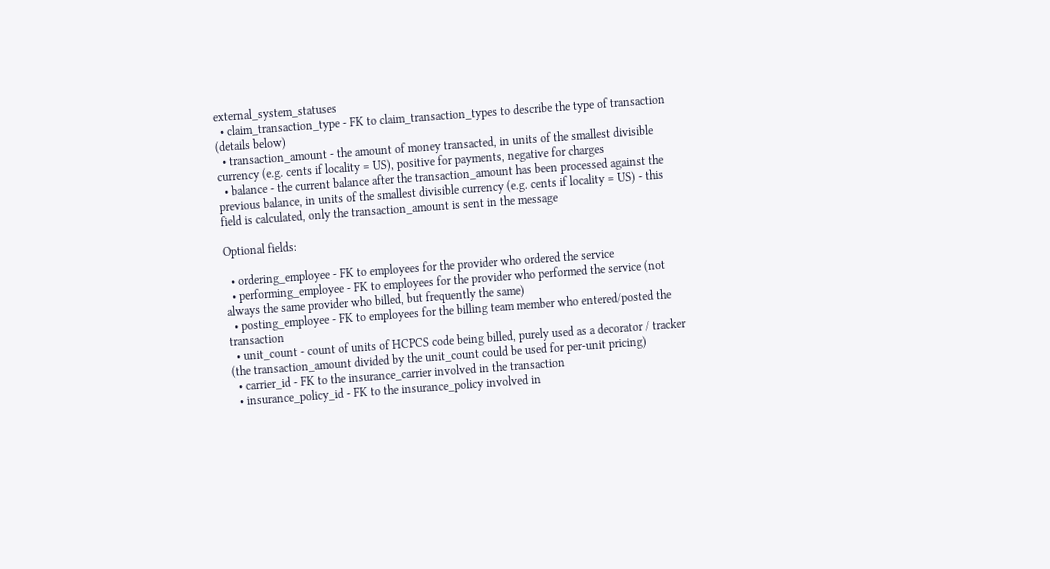external_system_statuses
  • claim_transaction_type - FK to claim_transaction_types to describe the type of transaction (details below)
  • transaction_amount - the amount of money transacted, in units of the smallest divisible currency (e.g. cents if locality = US), positive for payments, negative for charges
  • balance - the current balance after the transaction_amount has been processed against the previous balance, in units of the smallest divisible currency (e.g. cents if locality = US) - this field is calculated, only the transaction_amount is sent in the message

Optional fields:

  • ordering_employee - FK to employees for the provider who ordered the service
  • performing_employee - FK to employees for the provider who performed the service (not always the same provider who billed, but frequently the same)
  • posting_employee - FK to employees for the billing team member who entered/posted the transaction
  • unit_count - count of units of HCPCS code being billed, purely used as a decorator / tracker (the transaction_amount divided by the unit_count could be used for per-unit pricing)
  • carrier_id - FK to the insurance_carrier involved in the transaction
  • insurance_policy_id - FK to the insurance_policy involved in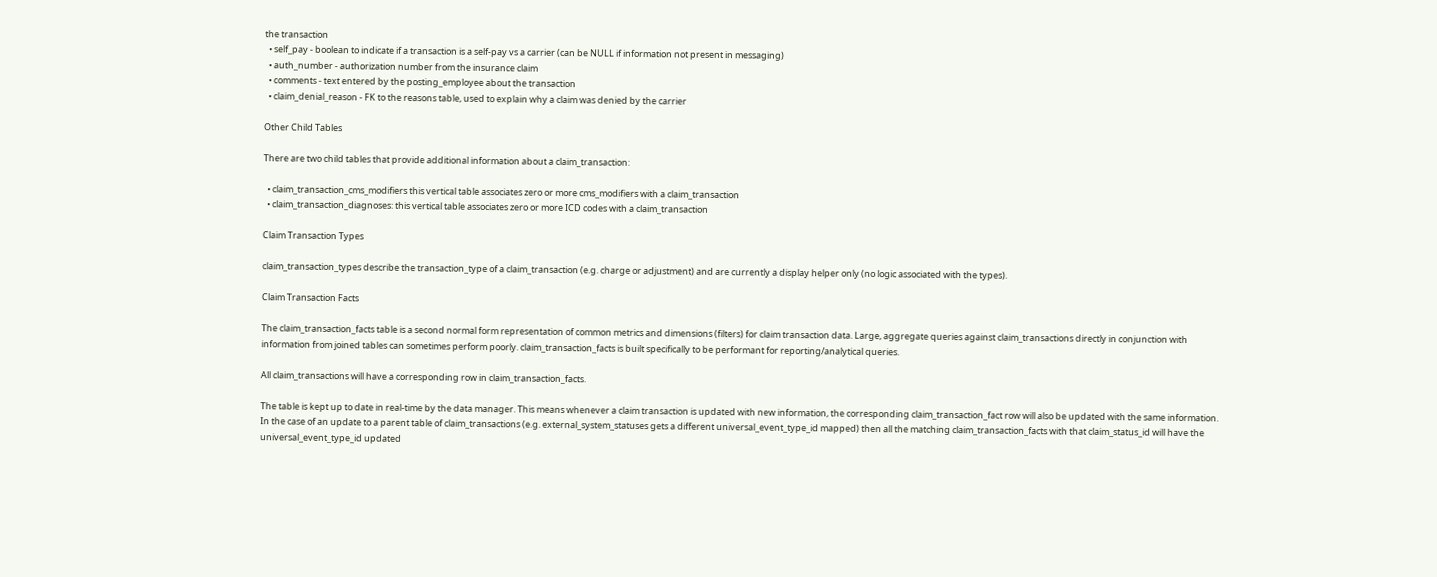the transaction
  • self_pay - boolean to indicate if a transaction is a self-pay vs a carrier (can be NULL if information not present in messaging)
  • auth_number - authorization number from the insurance claim
  • comments - text entered by the posting_employee about the transaction
  • claim_denial_reason - FK to the reasons table, used to explain why a claim was denied by the carrier

Other Child Tables

There are two child tables that provide additional information about a claim_transaction:

  • claim_transaction_cms_modifiers this vertical table associates zero or more cms_modifiers with a claim_transaction
  • claim_transaction_diagnoses: this vertical table associates zero or more ICD codes with a claim_transaction

Claim Transaction Types

claim_transaction_types describe the transaction_type of a claim_transaction (e.g. charge or adjustment) and are currently a display helper only (no logic associated with the types).

Claim Transaction Facts

The claim_transaction_facts table is a second normal form representation of common metrics and dimensions (filters) for claim transaction data. Large, aggregate queries against claim_transactions directly in conjunction with information from joined tables can sometimes perform poorly. claim_transaction_facts is built specifically to be performant for reporting/analytical queries.

All claim_transactions will have a corresponding row in claim_transaction_facts.

The table is kept up to date in real-time by the data manager. This means whenever a claim transaction is updated with new information, the corresponding claim_transaction_fact row will also be updated with the same information. In the case of an update to a parent table of claim_transactions (e.g. external_system_statuses gets a different universal_event_type_id mapped) then all the matching claim_transaction_facts with that claim_status_id will have the universal_event_type_id updated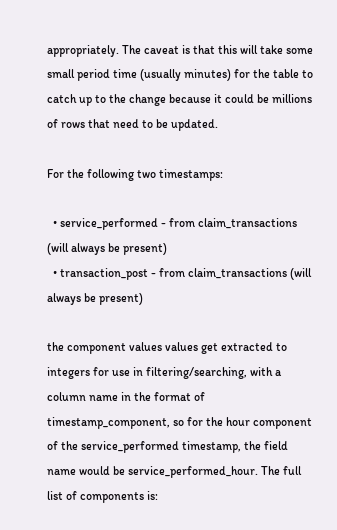appropriately. The caveat is that this will take some small period time (usually minutes) for the table to catch up to the change because it could be millions of rows that need to be updated.

For the following two timestamps:

  • service_performed - from claim_transactions (will always be present)
  • transaction_post - from claim_transactions (will always be present)

the component values values get extracted to integers for use in filtering/searching, with a column name in the format of timestamp_component, so for the hour component of the service_performed timestamp, the field name would be service_performed_hour. The full list of components is: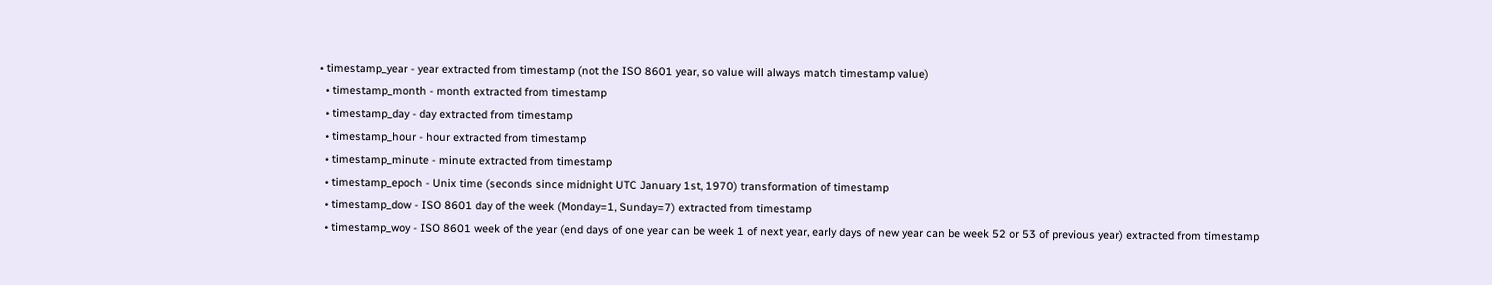• timestamp_year - year extracted from timestamp (not the ISO 8601 year, so value will always match timestamp value)
  • timestamp_month - month extracted from timestamp
  • timestamp_day - day extracted from timestamp
  • timestamp_hour - hour extracted from timestamp
  • timestamp_minute - minute extracted from timestamp
  • timestamp_epoch - Unix time (seconds since midnight UTC January 1st, 1970) transformation of timestamp
  • timestamp_dow - ISO 8601 day of the week (Monday=1, Sunday=7) extracted from timestamp
  • timestamp_woy - ISO 8601 week of the year (end days of one year can be week 1 of next year, early days of new year can be week 52 or 53 of previous year) extracted from timestamp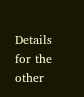Details for the other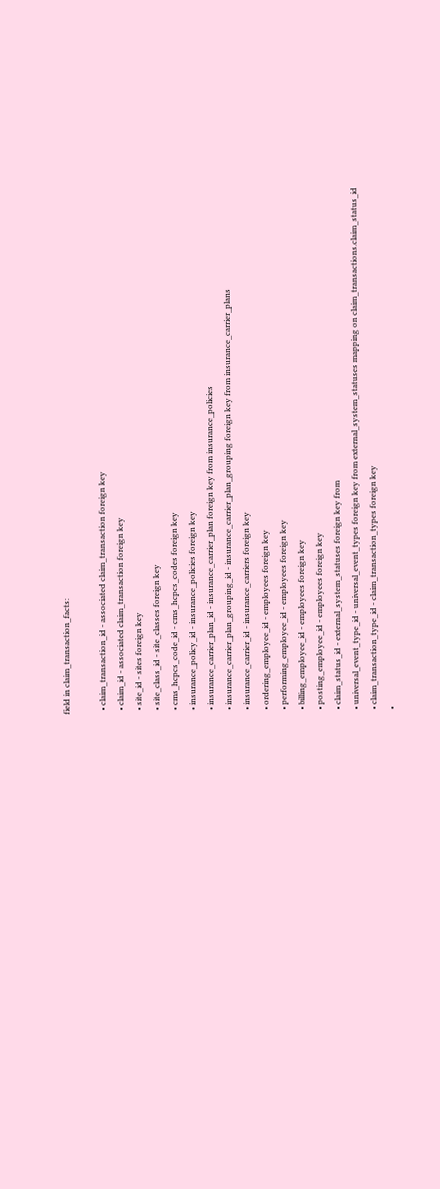field in claim_transaction_facts:

  • claim_transaction_id - associated claim_transaction foreign key
  • claim_id - associated claim_transaction foreign key
  • site_id - sites foreign key
  • site_class_id - site_classes foreign key
  • cms_hcpcs_code_id - cms_hcpcs_codes foreign key
  • insurance_policy_id - insurance_policies foreign key
  • insurance_carrier_plan_id - insurance_carrier_plan foreign key from insurance_policies
  • insurance_carrier_plan_grouping_id - insurance_carrier_plan_grouping foreign key from insurance_carrier_plans
  • insurance_carrier_id - insurance_carriers foreign key
  • ordering_employee_id - employees foreign key
  • performing_employee_id - employees foreign key
  • billing_employee_id - employees foreign key
  • posting_employee_id - employees foreign key
  • claim_status_id - external_system_statuses foreign key from
  • universal_event_type_id - universal_event_types foreign key from external_system_statuses mapping on claim_transactions.claim_status_id
  • claim_transaction_type_id - claim_transaction_types foreign key
  •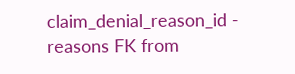claim_denial_reason_id - reasons FK from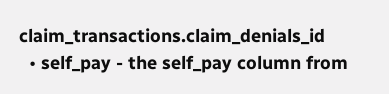claim_transactions.claim_denials_id
  • self_pay - the self_pay column from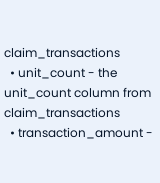claim_transactions
  • unit_count - the unit_count column from claim_transactions
  • transaction_amount -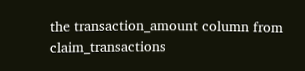the transaction_amount column from claim_transactions